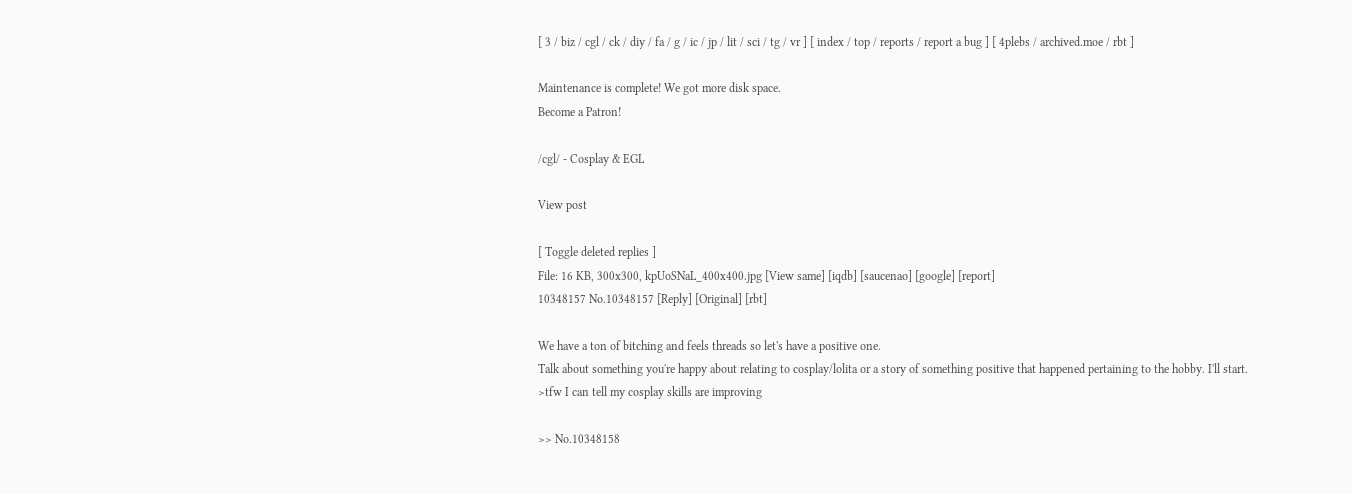[ 3 / biz / cgl / ck / diy / fa / g / ic / jp / lit / sci / tg / vr ] [ index / top / reports / report a bug ] [ 4plebs / archived.moe / rbt ]

Maintenance is complete! We got more disk space.
Become a Patron!

/cgl/ - Cosplay & EGL

View post

[ Toggle deleted replies ]
File: 16 KB, 300x300, kpUoSNaL_400x400.jpg [View same] [iqdb] [saucenao] [google] [report]
10348157 No.10348157 [Reply] [Original] [rbt]

We have a ton of bitching and feels threads so let's have a positive one.
Talk about something you're happy about relating to cosplay/lolita or a story of something positive that happened pertaining to the hobby. I'll start.
>tfw I can tell my cosplay skills are improving

>> No.10348158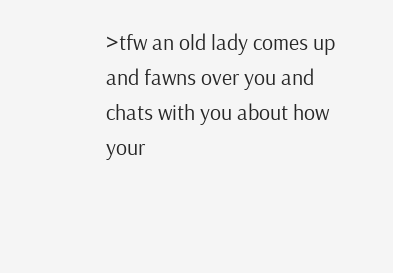>tfw an old lady comes up and fawns over you and chats with you about how your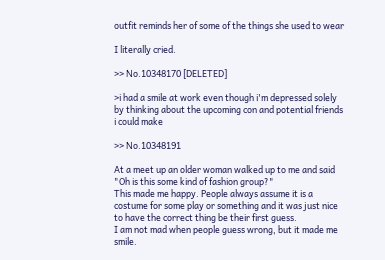outfit reminds her of some of the things she used to wear

I literally cried.

>> No.10348170 [DELETED]

>i had a smile at work even though i'm depressed solely by thinking about the upcoming con and potential friends i could make

>> No.10348191

At a meet up an older woman walked up to me and said "Oh is this some kind of fashion group?"
This made me happy. People always assume it is a costume for some play or something and it was just nice to have the correct thing be their first guess.
I am not mad when people guess wrong, but it made me smile.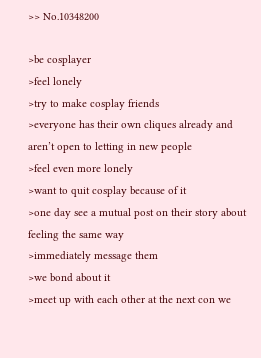>> No.10348200

>be cosplayer
>feel lonely
>try to make cosplay friends
>everyone has their own cliques already and aren’t open to letting in new people
>feel even more lonely
>want to quit cosplay because of it
>one day see a mutual post on their story about feeling the same way
>immediately message them
>we bond about it
>meet up with each other at the next con we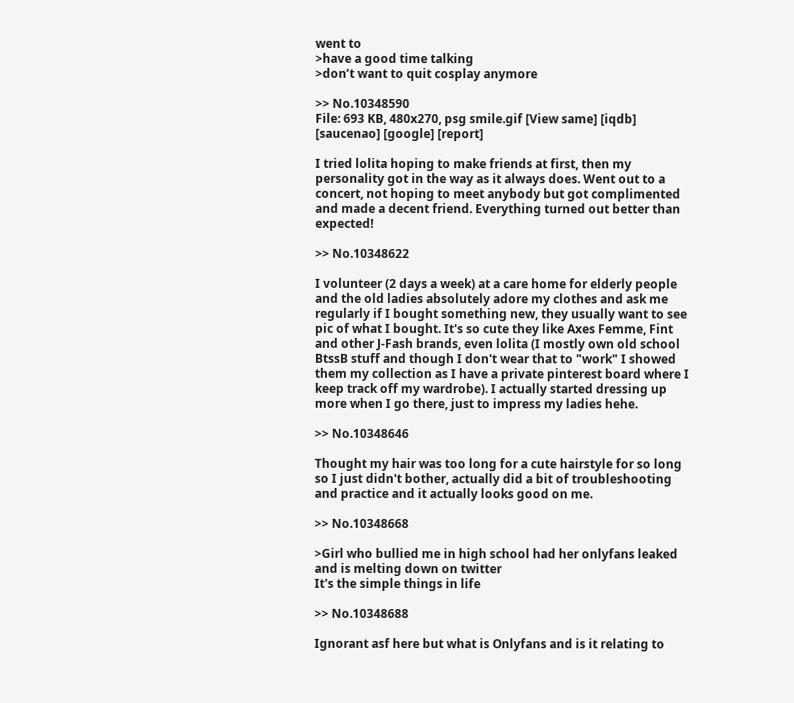went to
>have a good time talking
>don’t want to quit cosplay anymore

>> No.10348590
File: 693 KB, 480x270, psg smile.gif [View same] [iqdb] [saucenao] [google] [report]

I tried lolita hoping to make friends at first, then my personality got in the way as it always does. Went out to a concert, not hoping to meet anybody but got complimented and made a decent friend. Everything turned out better than expected!

>> No.10348622

I volunteer (2 days a week) at a care home for elderly people and the old ladies absolutely adore my clothes and ask me regularly if I bought something new, they usually want to see pic of what I bought. It's so cute they like Axes Femme, Fint and other J-Fash brands, even lolita (I mostly own old school BtssB stuff and though I don't wear that to "work" I showed them my collection as I have a private pinterest board where I keep track off my wardrobe). I actually started dressing up more when I go there, just to impress my ladies hehe.

>> No.10348646

Thought my hair was too long for a cute hairstyle for so long so I just didn't bother, actually did a bit of troubleshooting and practice and it actually looks good on me.

>> No.10348668

>Girl who bullied me in high school had her onlyfans leaked and is melting down on twitter
It's the simple things in life

>> No.10348688

Ignorant asf here but what is Onlyfans and is it relating to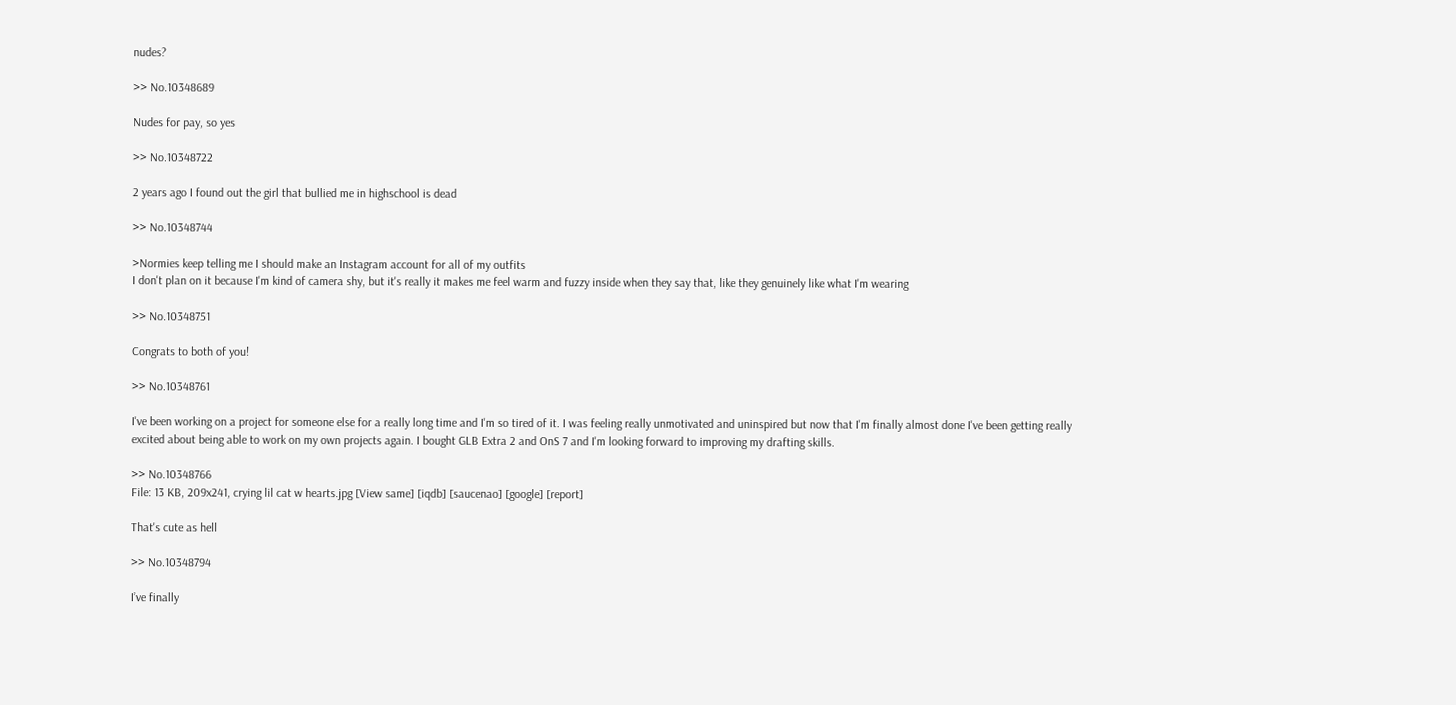nudes?

>> No.10348689

Nudes for pay, so yes

>> No.10348722

2 years ago I found out the girl that bullied me in highschool is dead

>> No.10348744

>Normies keep telling me I should make an Instagram account for all of my outfits
I don't plan on it because I'm kind of camera shy, but it's really it makes me feel warm and fuzzy inside when they say that, like they genuinely like what I'm wearing

>> No.10348751

Congrats to both of you!

>> No.10348761

I've been working on a project for someone else for a really long time and I'm so tired of it. I was feeling really unmotivated and uninspired but now that I'm finally almost done I've been getting really excited about being able to work on my own projects again. I bought GLB Extra 2 and OnS 7 and I'm looking forward to improving my drafting skills.

>> No.10348766
File: 13 KB, 209x241, crying lil cat w hearts.jpg [View same] [iqdb] [saucenao] [google] [report]

That's cute as hell

>> No.10348794

I’ve finally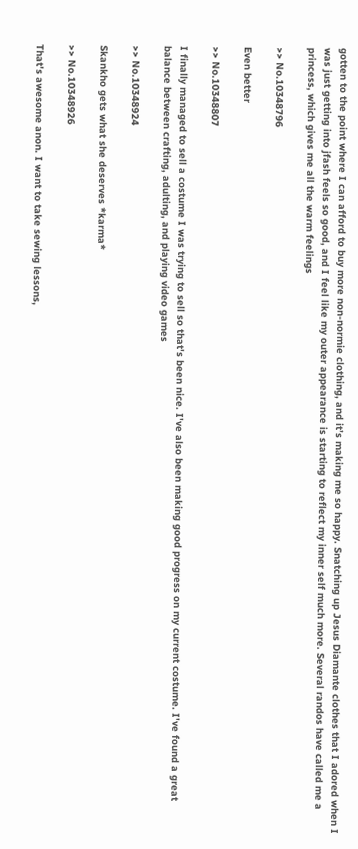gotten to the point where I can afford to buy more non-normie clothing, and it’s making me so happy. Snatching up Jesus Diamante clothes that I adored when I was just getting into jfash feels so good, and I feel like my outer appearance is starting to reflect my inner self much more. Several randos have called me a princess, which gives me all the warm feelings

>> No.10348796

Even better

>> No.10348807

I finally managed to sell a costume I was trying to sell so that's been nice. I've also been making good progress on my current costume. I've found a great balance between crafting, adulting, and playing video games

>> No.10348924

Skankho gets what she deserves *karma*

>> No.10348926

That's awesome anon. I want to take sewing lessons,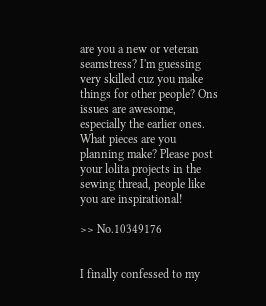are you a new or veteran seamstress? I'm guessing very skilled cuz you make things for other people? Ons issues are awesome, especially the earlier ones. What pieces are you planning make? Please post your lolita projects in the sewing thread, people like you are inspirational!

>> No.10349176


I finally confessed to my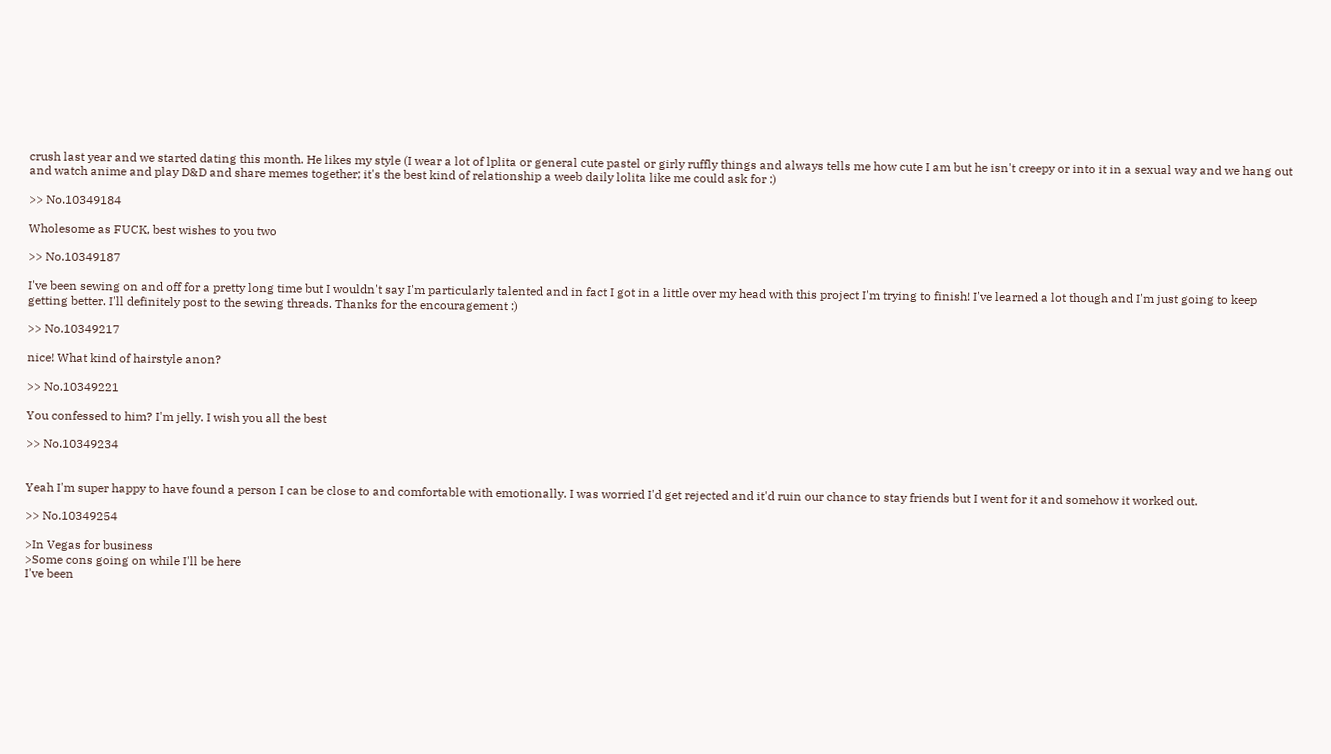crush last year and we started dating this month. He likes my style (I wear a lot of lplita or general cute pastel or girly ruffly things and always tells me how cute I am but he isn't creepy or into it in a sexual way and we hang out and watch anime and play D&D and share memes together; it's the best kind of relationship a weeb daily lolita like me could ask for :)

>> No.10349184

Wholesome as FUCK, best wishes to you two

>> No.10349187

I've been sewing on and off for a pretty long time but I wouldn't say I'm particularly talented and in fact I got in a little over my head with this project I'm trying to finish! I've learned a lot though and I'm just going to keep getting better. I'll definitely post to the sewing threads. Thanks for the encouragement :)

>> No.10349217

nice! What kind of hairstyle anon?

>> No.10349221

You confessed to him? I'm jelly. I wish you all the best

>> No.10349234


Yeah I'm super happy to have found a person I can be close to and comfortable with emotionally. I was worried I'd get rejected and it'd ruin our chance to stay friends but I went for it and somehow it worked out.

>> No.10349254

>In Vegas for business
>Some cons going on while I'll be here
I've been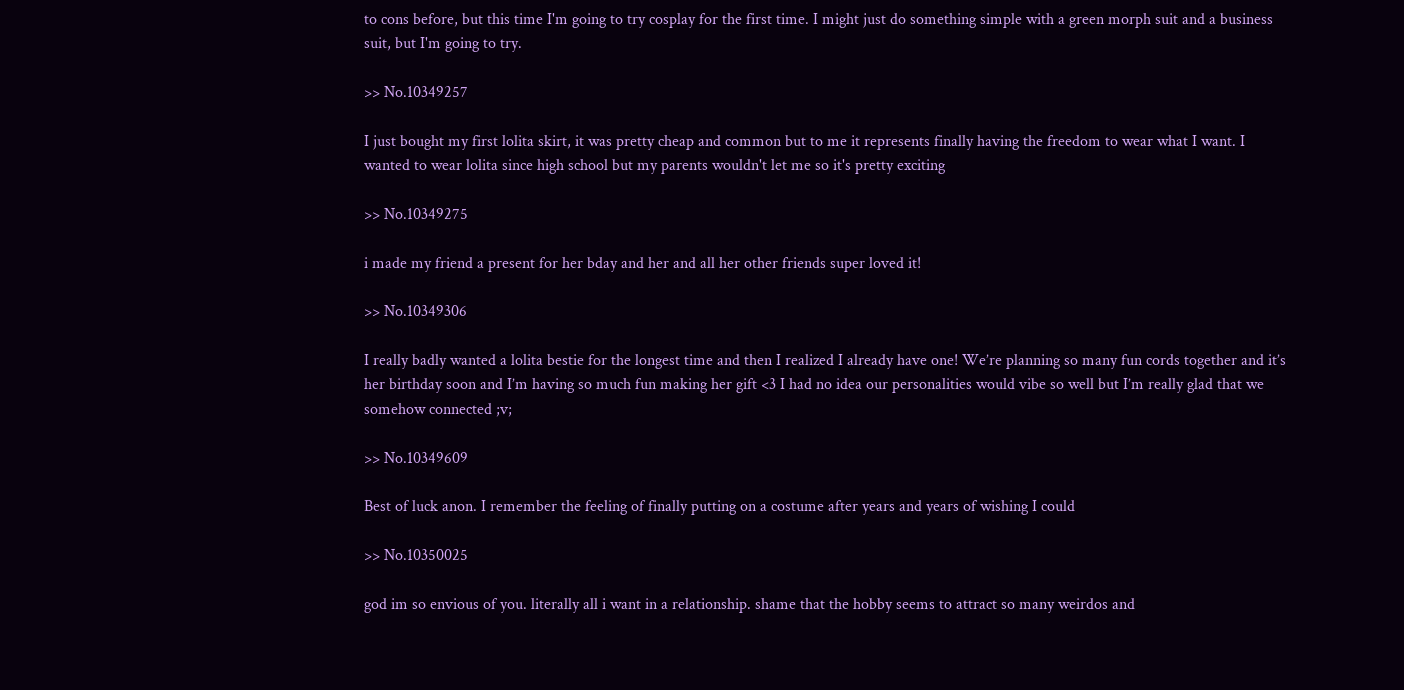to cons before, but this time I'm going to try cosplay for the first time. I might just do something simple with a green morph suit and a business suit, but I'm going to try.

>> No.10349257

I just bought my first lolita skirt, it was pretty cheap and common but to me it represents finally having the freedom to wear what I want. I wanted to wear lolita since high school but my parents wouldn't let me so it's pretty exciting

>> No.10349275

i made my friend a present for her bday and her and all her other friends super loved it!

>> No.10349306

I really badly wanted a lolita bestie for the longest time and then I realized I already have one! We’re planning so many fun cords together and it’s her birthday soon and I’m having so much fun making her gift <3 I had no idea our personalities would vibe so well but I’m really glad that we somehow connected ;v;

>> No.10349609

Best of luck anon. I remember the feeling of finally putting on a costume after years and years of wishing I could

>> No.10350025

god im so envious of you. literally all i want in a relationship. shame that the hobby seems to attract so many weirdos and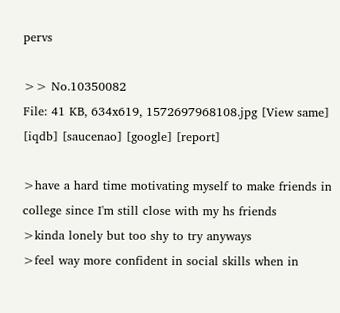pervs

>> No.10350082
File: 41 KB, 634x619, 1572697968108.jpg [View same] [iqdb] [saucenao] [google] [report]

>have a hard time motivating myself to make friends in college since I'm still close with my hs friends
>kinda lonely but too shy to try anyways
>feel way more confident in social skills when in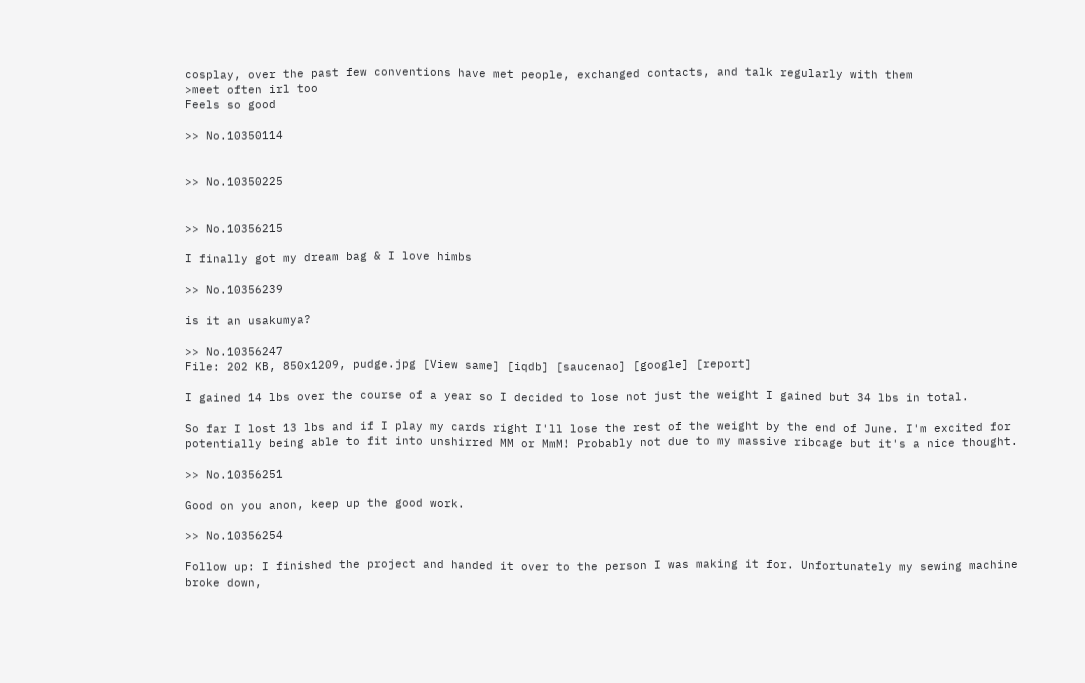cosplay, over the past few conventions have met people, exchanged contacts, and talk regularly with them
>meet often irl too
Feels so good

>> No.10350114


>> No.10350225


>> No.10356215

I finally got my dream bag & I love himbs

>> No.10356239

is it an usakumya?

>> No.10356247
File: 202 KB, 850x1209, pudge.jpg [View same] [iqdb] [saucenao] [google] [report]

I gained 14 lbs over the course of a year so I decided to lose not just the weight I gained but 34 lbs in total.

So far I lost 13 lbs and if I play my cards right I'll lose the rest of the weight by the end of June. I'm excited for potentially being able to fit into unshirred MM or MmM! Probably not due to my massive ribcage but it's a nice thought.

>> No.10356251

Good on you anon, keep up the good work.

>> No.10356254

Follow up: I finished the project and handed it over to the person I was making it for. Unfortunately my sewing machine broke down,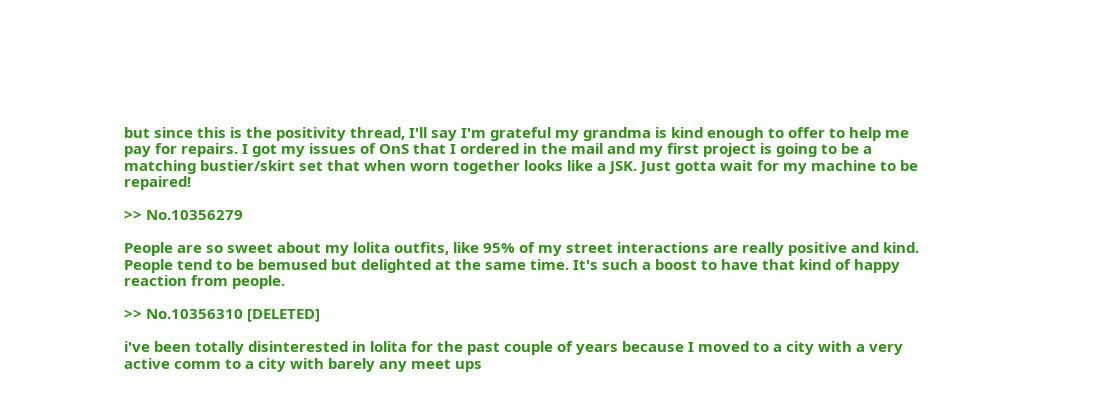but since this is the positivity thread, I'll say I'm grateful my grandma is kind enough to offer to help me pay for repairs. I got my issues of OnS that I ordered in the mail and my first project is going to be a matching bustier/skirt set that when worn together looks like a JSK. Just gotta wait for my machine to be repaired!

>> No.10356279

People are so sweet about my lolita outfits, like 95% of my street interactions are really positive and kind. People tend to be bemused but delighted at the same time. It's such a boost to have that kind of happy reaction from people.

>> No.10356310 [DELETED]

i've been totally disinterested in lolita for the past couple of years because I moved to a city with a very active comm to a city with barely any meet ups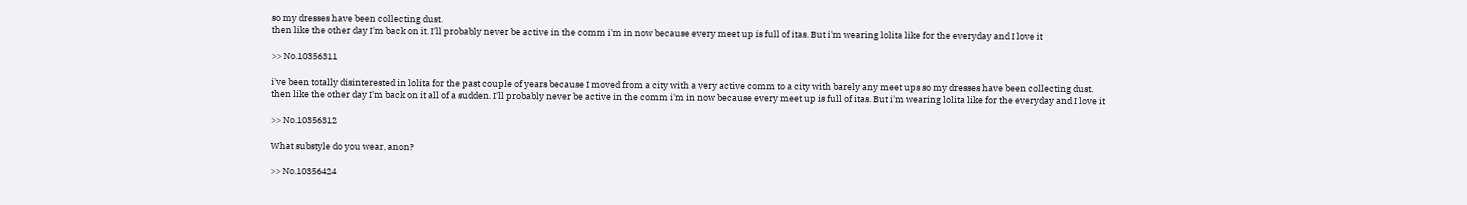so my dresses have been collecting dust.
then like the other day I'm back on it. I'll probably never be active in the comm i'm in now because every meet up is full of itas. But i'm wearing lolita like for the everyday and I love it

>> No.10356311

i've been totally disinterested in lolita for the past couple of years because I moved from a city with a very active comm to a city with barely any meet ups so my dresses have been collecting dust.
then like the other day I'm back on it all of a sudden. I'll probably never be active in the comm i'm in now because every meet up is full of itas. But i'm wearing lolita like for the everyday and I love it

>> No.10356312

What substyle do you wear, anon?

>> No.10356424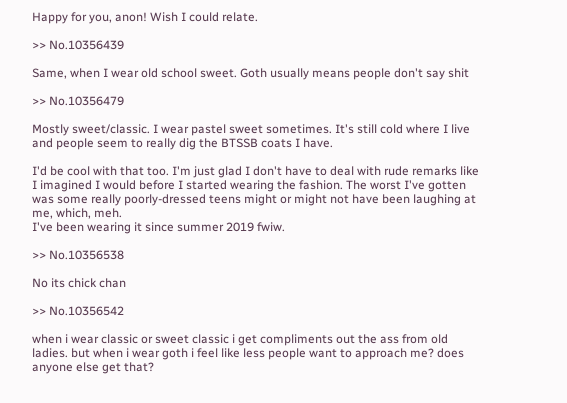Happy for you, anon! Wish I could relate.

>> No.10356439

Same, when I wear old school sweet. Goth usually means people don't say shit

>> No.10356479

Mostly sweet/classic. I wear pastel sweet sometimes. It's still cold where I live and people seem to really dig the BTSSB coats I have.

I'd be cool with that too. I'm just glad I don't have to deal with rude remarks like I imagined I would before I started wearing the fashion. The worst I've gotten was some really poorly-dressed teens might or might not have been laughing at me, which, meh.
I've been wearing it since summer 2019 fwiw.

>> No.10356538

No its chick chan

>> No.10356542

when i wear classic or sweet classic i get compliments out the ass from old ladies. but when i wear goth i feel like less people want to approach me? does anyone else get that?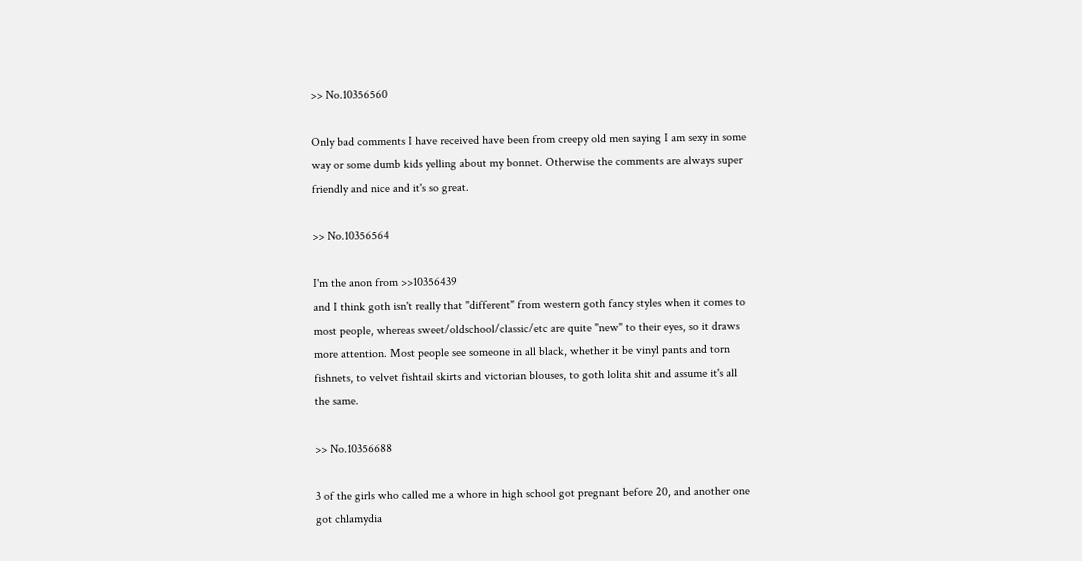>> No.10356560

Only bad comments I have received have been from creepy old men saying I am sexy in some way or some dumb kids yelling about my bonnet. Otherwise the comments are always super friendly and nice and it's so great.

>> No.10356564

I'm the anon from >>10356439
and I think goth isn't really that "different" from western goth fancy styles when it comes to most people, whereas sweet/oldschool/classic/etc are quite "new" to their eyes, so it draws more attention. Most people see someone in all black, whether it be vinyl pants and torn fishnets, to velvet fishtail skirts and victorian blouses, to goth lolita shit and assume it's all the same.

>> No.10356688

3 of the girls who called me a whore in high school got pregnant before 20, and another one got chlamydia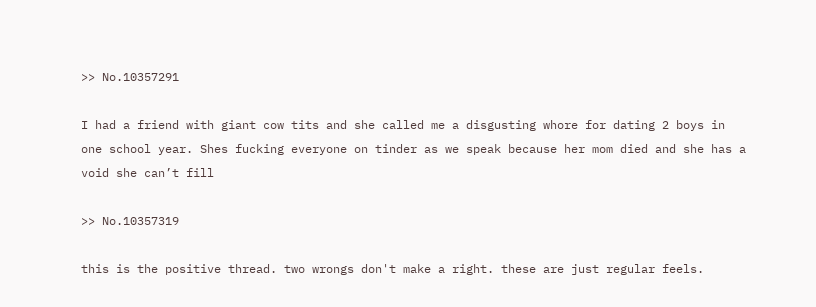>> No.10357291

I had a friend with giant cow tits and she called me a disgusting whore for dating 2 boys in one school year. Shes fucking everyone on tinder as we speak because her mom died and she has a void she can’t fill

>> No.10357319

this is the positive thread. two wrongs don't make a right. these are just regular feels.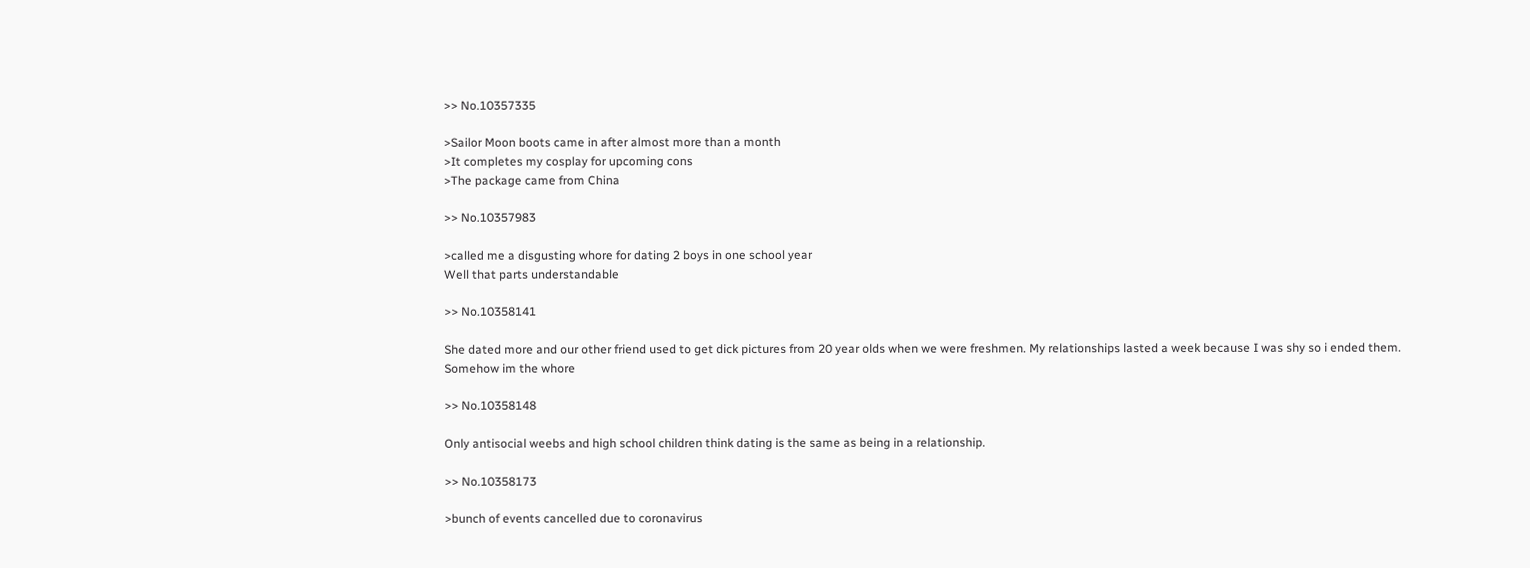>> No.10357335

>Sailor Moon boots came in after almost more than a month
>It completes my cosplay for upcoming cons
>The package came from China

>> No.10357983

>called me a disgusting whore for dating 2 boys in one school year
Well that parts understandable

>> No.10358141

She dated more and our other friend used to get dick pictures from 20 year olds when we were freshmen. My relationships lasted a week because I was shy so i ended them. Somehow im the whore

>> No.10358148

Only antisocial weebs and high school children think dating is the same as being in a relationship.

>> No.10358173

>bunch of events cancelled due to coronavirus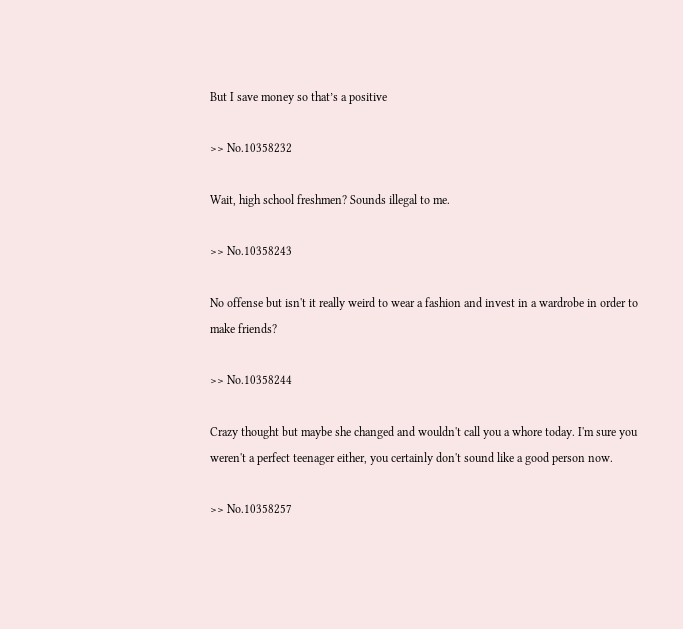But I save money so that’s a positive

>> No.10358232

Wait, high school freshmen? Sounds illegal to me.

>> No.10358243

No offense but isn't it really weird to wear a fashion and invest in a wardrobe in order to make friends?

>> No.10358244

Crazy thought but maybe she changed and wouldn't call you a whore today. I'm sure you weren't a perfect teenager either, you certainly don't sound like a good person now.

>> No.10358257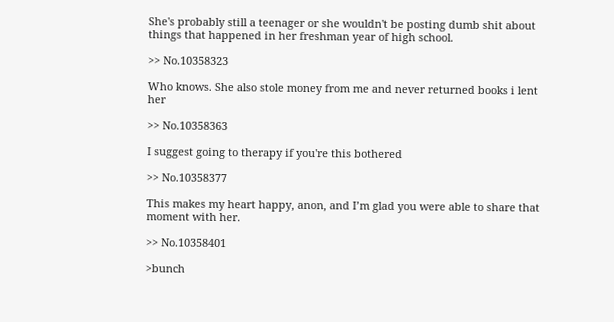She's probably still a teenager or she wouldn't be posting dumb shit about things that happened in her freshman year of high school.

>> No.10358323

Who knows. She also stole money from me and never returned books i lent her

>> No.10358363

I suggest going to therapy if you're this bothered

>> No.10358377

This makes my heart happy, anon, and I’m glad you were able to share that moment with her.

>> No.10358401

>bunch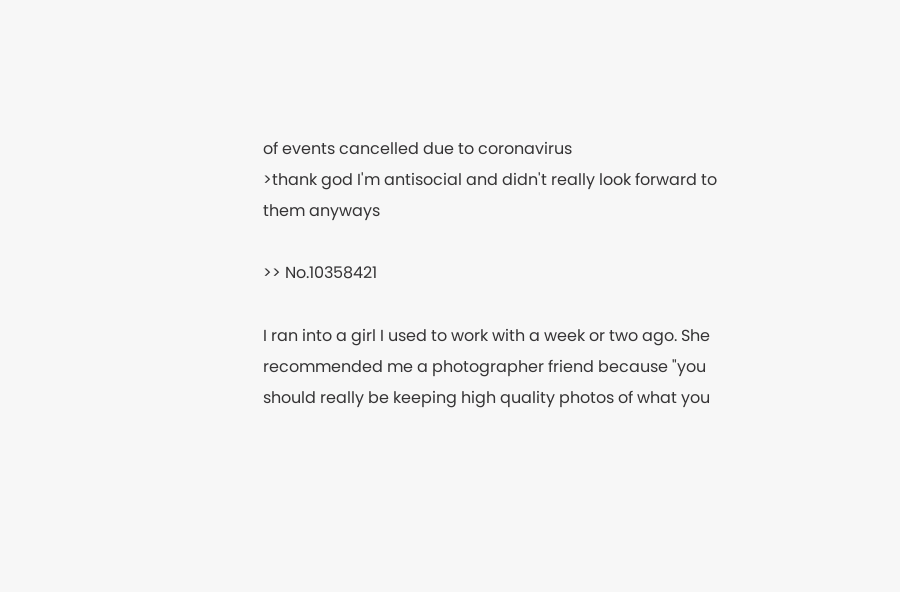of events cancelled due to coronavirus
>thank god I'm antisocial and didn't really look forward to them anyways

>> No.10358421

I ran into a girl I used to work with a week or two ago. She recommended me a photographer friend because "you should really be keeping high quality photos of what you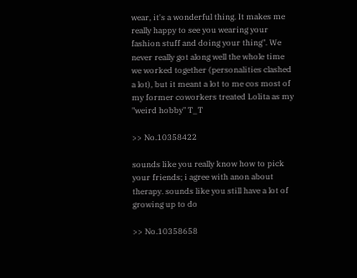wear, it's a wonderful thing. It makes me really happy to see you wearing your fashion stuff and doing your thing". We never really got along well the whole time we worked together (personalities clashed a lot), but it meant a lot to me cos most of my former coworkers treated Lolita as my "weird hobby" T_T

>> No.10358422

sounds like you really know how to pick your friends; i agree with anon about therapy. sounds like you still have a lot of growing up to do

>> No.10358658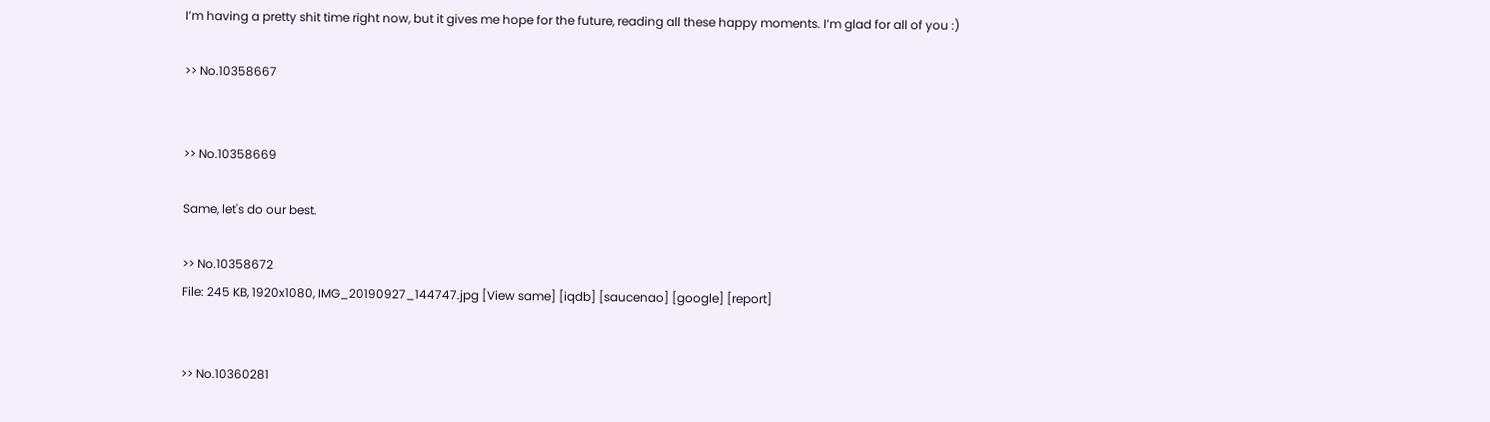I’m having a pretty shit time right now, but it gives me hope for the future, reading all these happy moments. I’m glad for all of you :)

>> No.10358667


>> No.10358669

Same, let's do our best.

>> No.10358672
File: 245 KB, 1920x1080, IMG_20190927_144747.jpg [View same] [iqdb] [saucenao] [google] [report]


>> No.10360281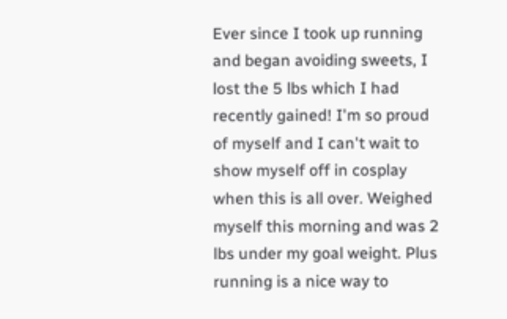Ever since I took up running and began avoiding sweets, I lost the 5 lbs which I had recently gained! I'm so proud of myself and I can't wait to show myself off in cosplay when this is all over. Weighed myself this morning and was 2 lbs under my goal weight. Plus running is a nice way to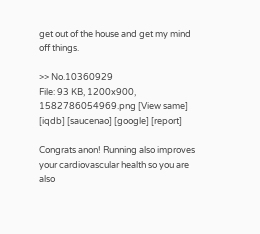get out of the house and get my mind off things.

>> No.10360929
File: 93 KB, 1200x900, 1582786054969.png [View same] [iqdb] [saucenao] [google] [report]

Congrats anon! Running also improves your cardiovascular health so you are also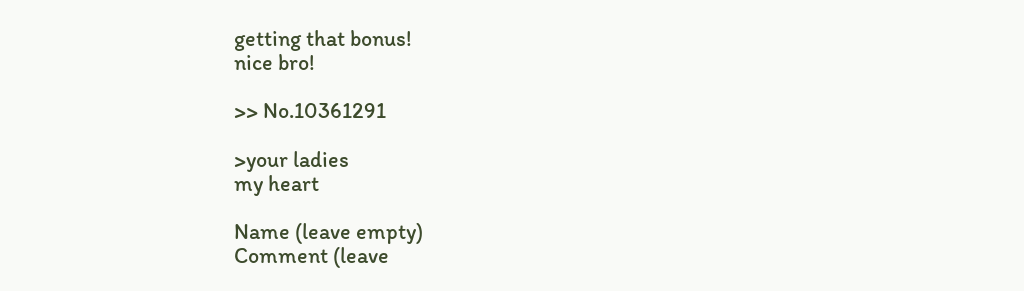getting that bonus!
nice bro!

>> No.10361291

>your ladies
my heart

Name (leave empty)
Comment (leave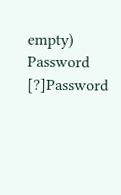empty)
Password [?]Password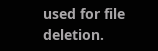used for file deletion.